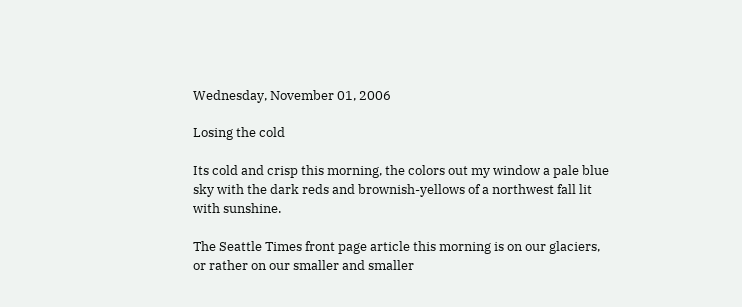Wednesday, November 01, 2006

Losing the cold

Its cold and crisp this morning, the colors out my window a pale blue sky with the dark reds and brownish-yellows of a northwest fall lit with sunshine.

The Seattle Times front page article this morning is on our glaciers, or rather on our smaller and smaller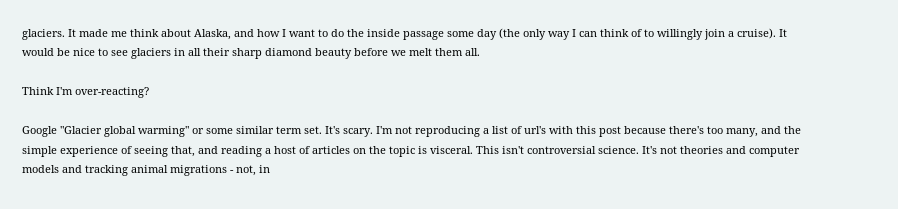glaciers. It made me think about Alaska, and how I want to do the inside passage some day (the only way I can think of to willingly join a cruise). It would be nice to see glaciers in all their sharp diamond beauty before we melt them all.

Think I'm over-reacting?

Google "Glacier global warming" or some similar term set. It's scary. I'm not reproducing a list of url's with this post because there's too many, and the simple experience of seeing that, and reading a host of articles on the topic is visceral. This isn't controversial science. It's not theories and computer models and tracking animal migrations - not, in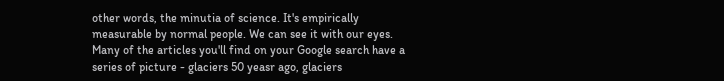other words, the minutia of science. It's empirically measurable by normal people. We can see it with our eyes. Many of the articles you'll find on your Google search have a series of picture - glaciers 50 yeasr ago, glaciers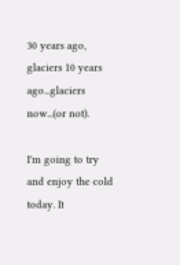30 years ago, glaciers 10 years ago...glaciers now...(or not).

I'm going to try and enjoy the cold today. It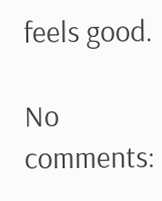feels good.

No comments: